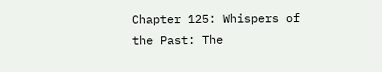Chapter 125: Whispers of the Past: The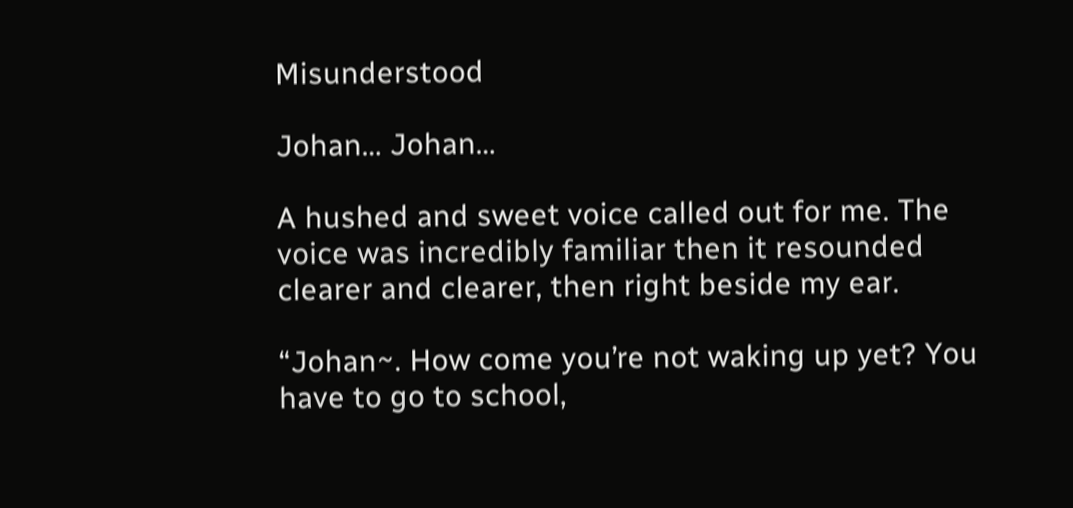Misunderstood

Johan… Johan…

A hushed and sweet voice called out for me. The voice was incredibly familiar then it resounded clearer and clearer, then right beside my ear.

“Johan~. How come you’re not waking up yet? You have to go to school,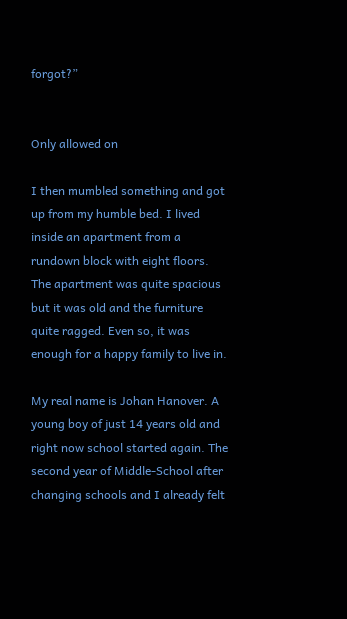forgot?”


Only allowed on

I then mumbled something and got up from my humble bed. I lived inside an apartment from a rundown block with eight floors. The apartment was quite spacious but it was old and the furniture quite ragged. Even so, it was enough for a happy family to live in.

My real name is Johan Hanover. A young boy of just 14 years old and right now school started again. The second year of Middle-School after changing schools and I already felt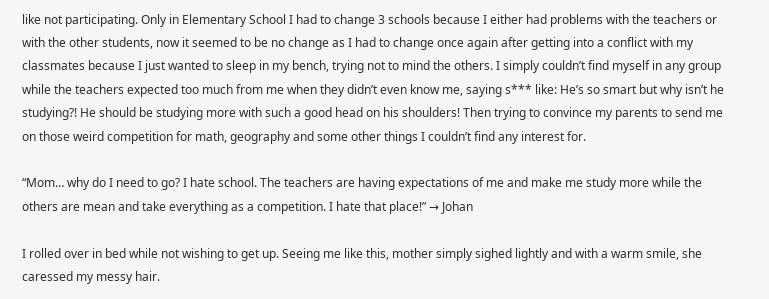like not participating. Only in Elementary School I had to change 3 schools because I either had problems with the teachers or with the other students, now it seemed to be no change as I had to change once again after getting into a conflict with my classmates because I just wanted to sleep in my bench, trying not to mind the others. I simply couldn’t find myself in any group while the teachers expected too much from me when they didn’t even know me, saying s*** like: He’s so smart but why isn’t he studying?! He should be studying more with such a good head on his shoulders! Then trying to convince my parents to send me on those weird competition for math, geography and some other things I couldn’t find any interest for.

“Mom… why do I need to go? I hate school. The teachers are having expectations of me and make me study more while the others are mean and take everything as a competition. I hate that place!” → Johan

I rolled over in bed while not wishing to get up. Seeing me like this, mother simply sighed lightly and with a warm smile, she caressed my messy hair.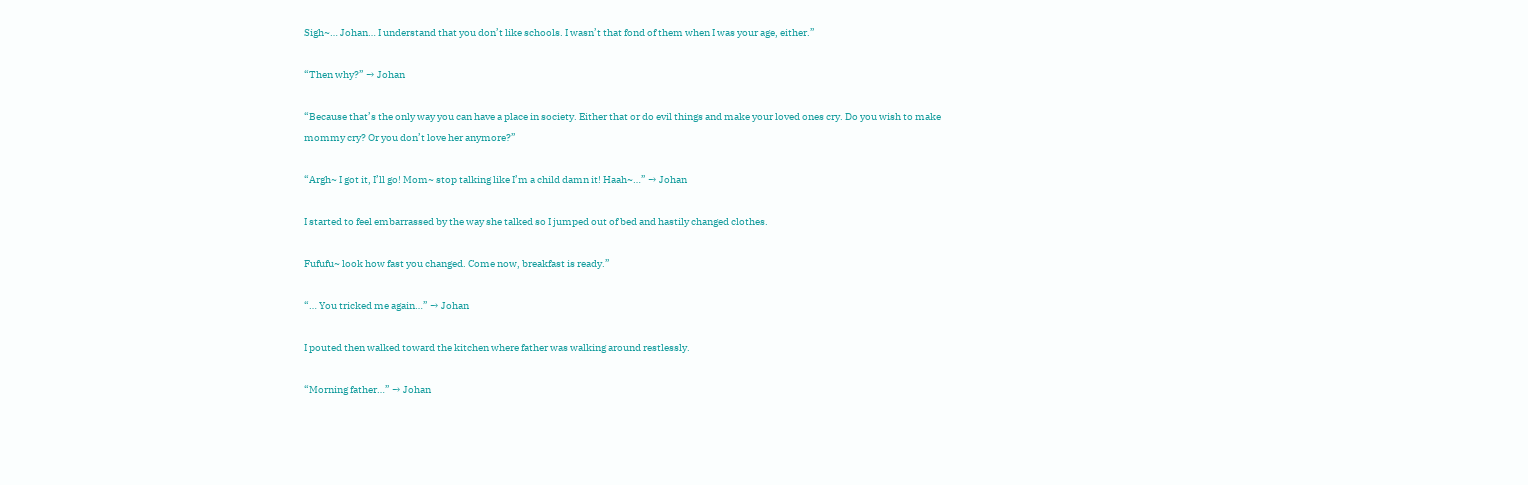Sigh~… Johan… I understand that you don’t like schools. I wasn’t that fond of them when I was your age, either.”

“Then why?” → Johan

“Because that’s the only way you can have a place in society. Either that or do evil things and make your loved ones cry. Do you wish to make mommy cry? Or you don’t love her anymore?”

“Argh~ I got it, I’ll go! Mom~ stop talking like I’m a child damn it! Haah~…” → Johan

I started to feel embarrassed by the way she talked so I jumped out of bed and hastily changed clothes.

Fufufu~ look how fast you changed. Come now, breakfast is ready.”

“… You tricked me again…” → Johan

I pouted then walked toward the kitchen where father was walking around restlessly.

“Morning father…” → Johan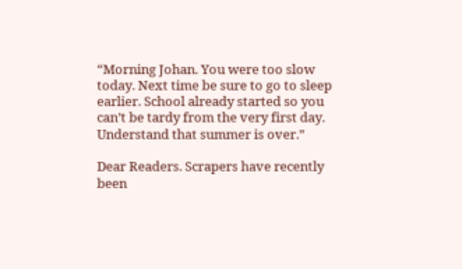“Morning Johan. You were too slow today. Next time be sure to go to sleep earlier. School already started so you can’t be tardy from the very first day. Understand that summer is over.”

Dear Readers. Scrapers have recently been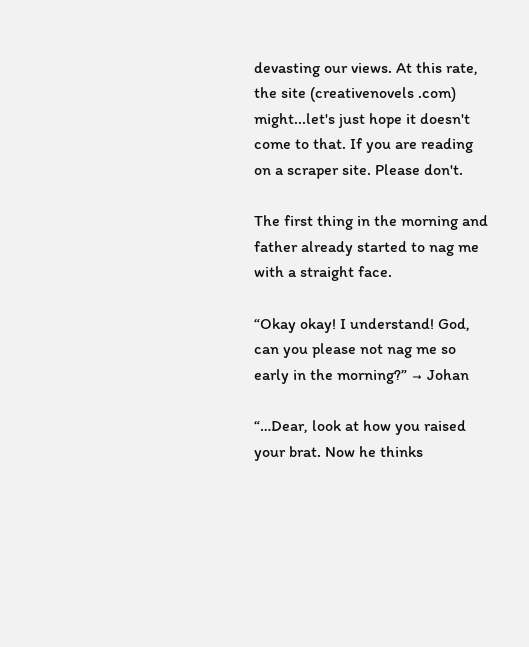devasting our views. At this rate, the site (creativenovels .com) might...let's just hope it doesn't come to that. If you are reading on a scraper site. Please don't.

The first thing in the morning and father already started to nag me with a straight face.

“Okay okay! I understand! God, can you please not nag me so early in the morning?” → Johan

“…Dear, look at how you raised your brat. Now he thinks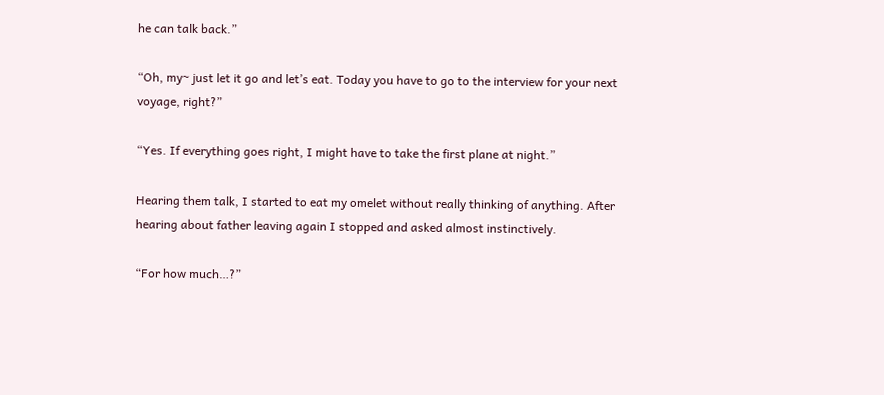he can talk back.”

“Oh, my~ just let it go and let’s eat. Today you have to go to the interview for your next voyage, right?”

“Yes. If everything goes right, I might have to take the first plane at night.”

Hearing them talk, I started to eat my omelet without really thinking of anything. After hearing about father leaving again I stopped and asked almost instinctively.

“For how much…?”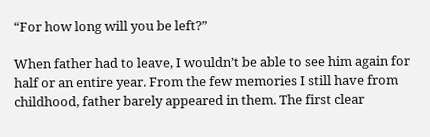“For how long will you be left?”

When father had to leave, I wouldn’t be able to see him again for half or an entire year. From the few memories I still have from childhood, father barely appeared in them. The first clear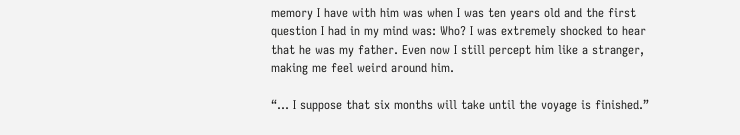memory I have with him was when I was ten years old and the first question I had in my mind was: Who? I was extremely shocked to hear that he was my father. Even now I still percept him like a stranger, making me feel weird around him.

“… I suppose that six months will take until the voyage is finished.”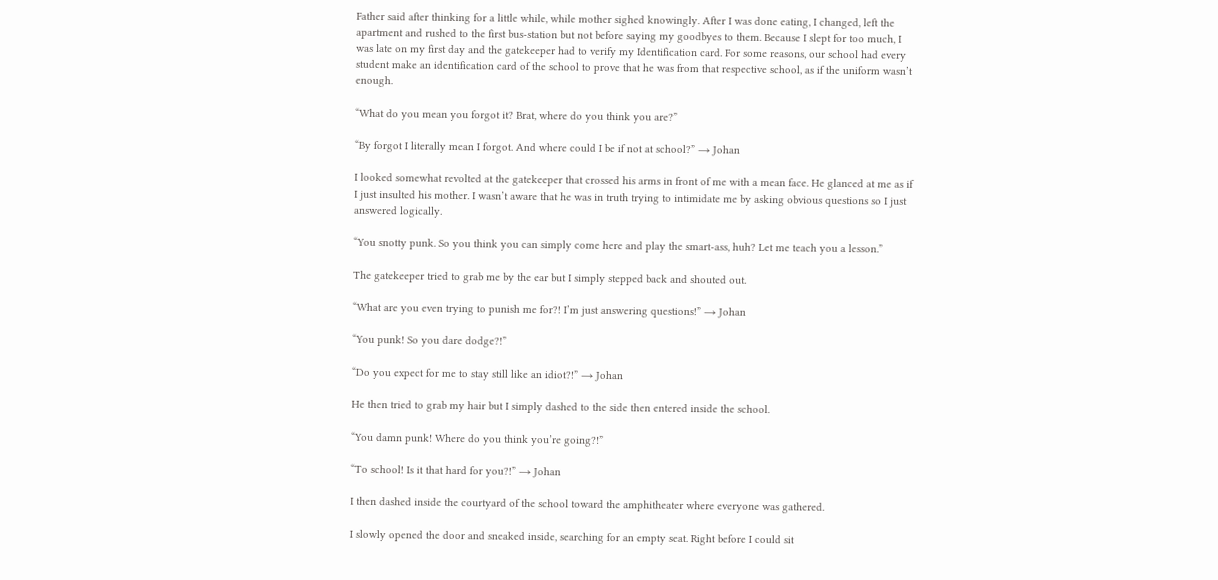Father said after thinking for a little while, while mother sighed knowingly. After I was done eating, I changed, left the apartment and rushed to the first bus-station but not before saying my goodbyes to them. Because I slept for too much, I was late on my first day and the gatekeeper had to verify my Identification card. For some reasons, our school had every student make an identification card of the school to prove that he was from that respective school, as if the uniform wasn’t enough.

“What do you mean you forgot it? Brat, where do you think you are?”

“By forgot I literally mean I forgot. And where could I be if not at school?” → Johan

I looked somewhat revolted at the gatekeeper that crossed his arms in front of me with a mean face. He glanced at me as if I just insulted his mother. I wasn’t aware that he was in truth trying to intimidate me by asking obvious questions so I just answered logically.

“You snotty punk. So you think you can simply come here and play the smart-ass, huh? Let me teach you a lesson.”

The gatekeeper tried to grab me by the ear but I simply stepped back and shouted out.

“What are you even trying to punish me for?! I’m just answering questions!” → Johan

“You punk! So you dare dodge?!”

“Do you expect for me to stay still like an idiot?!” → Johan

He then tried to grab my hair but I simply dashed to the side then entered inside the school.

“You damn punk! Where do you think you’re going?!”

“To school! Is it that hard for you?!” → Johan

I then dashed inside the courtyard of the school toward the amphitheater where everyone was gathered.

I slowly opened the door and sneaked inside, searching for an empty seat. Right before I could sit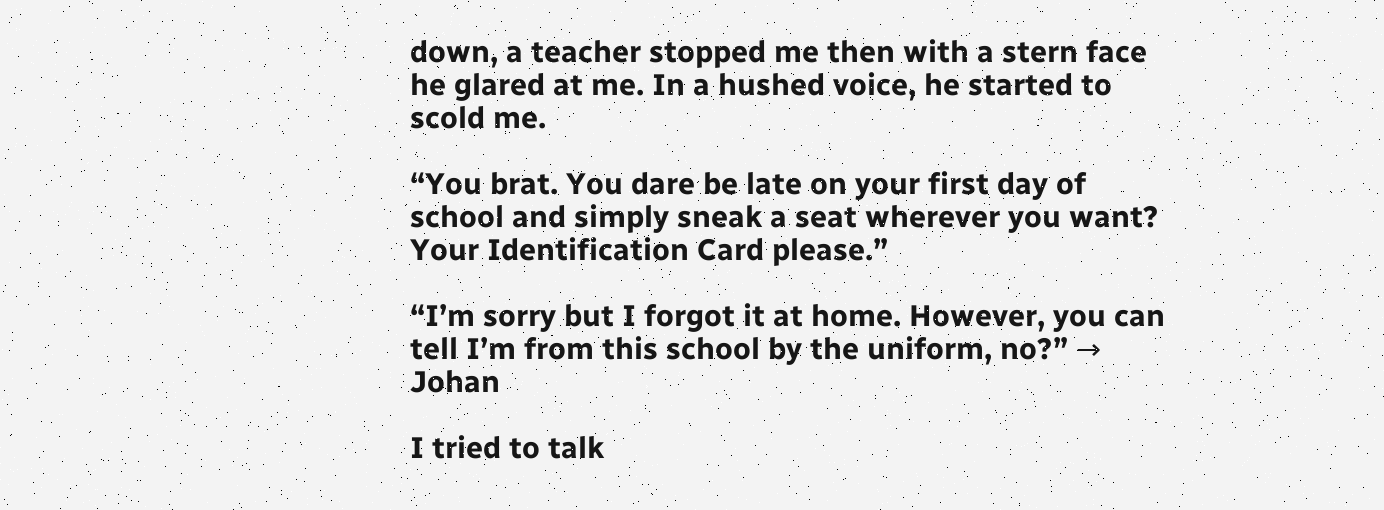down, a teacher stopped me then with a stern face he glared at me. In a hushed voice, he started to scold me.

“You brat. You dare be late on your first day of school and simply sneak a seat wherever you want? Your Identification Card please.”

“I’m sorry but I forgot it at home. However, you can tell I’m from this school by the uniform, no?” → Johan

I tried to talk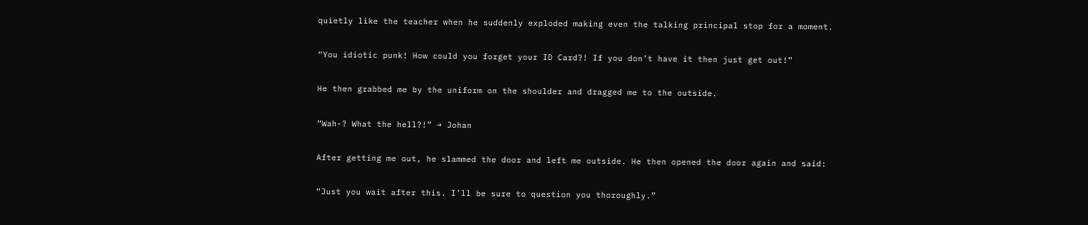quietly like the teacher when he suddenly exploded making even the talking principal stop for a moment.

“You idiotic punk! How could you forget your ID Card?! If you don’t have it then just get out!”

He then grabbed me by the uniform on the shoulder and dragged me to the outside.

“Wah-? What the hell?!” → Johan

After getting me out, he slammed the door and left me outside. He then opened the door again and said:

“Just you wait after this. I’ll be sure to question you thoroughly.”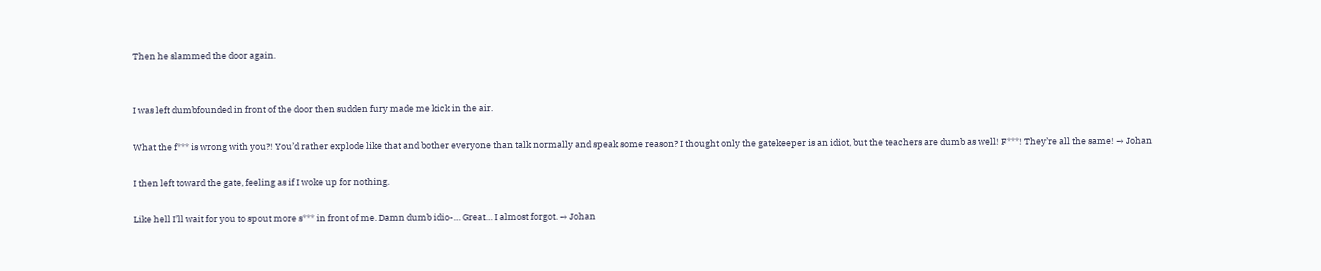Then he slammed the door again.


I was left dumbfounded in front of the door then sudden fury made me kick in the air.

What the f*** is wrong with you?! You’d rather explode like that and bother everyone than talk normally and speak some reason? I thought only the gatekeeper is an idiot, but the teachers are dumb as well! F***! They’re all the same! → Johan

I then left toward the gate, feeling as if I woke up for nothing.

Like hell I’ll wait for you to spout more s*** in front of me. Damn dumb idio-… Great… I almost forgot. → Johan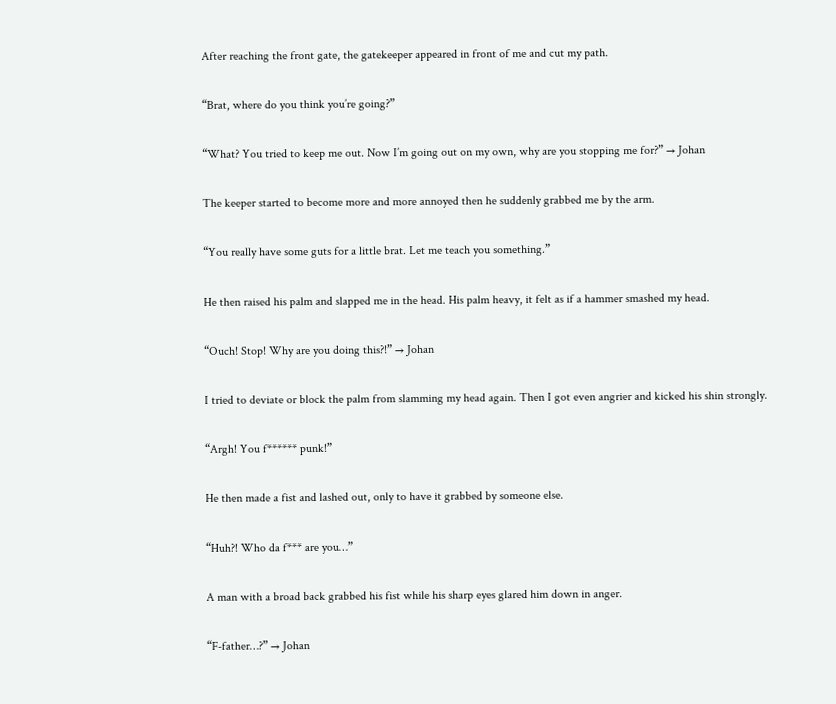After reaching the front gate, the gatekeeper appeared in front of me and cut my path.

“Brat, where do you think you’re going?”

“What? You tried to keep me out. Now I’m going out on my own, why are you stopping me for?” → Johan

The keeper started to become more and more annoyed then he suddenly grabbed me by the arm.

“You really have some guts for a little brat. Let me teach you something.”

He then raised his palm and slapped me in the head. His palm heavy, it felt as if a hammer smashed my head.

“Ouch! Stop! Why are you doing this?!” → Johan

I tried to deviate or block the palm from slamming my head again. Then I got even angrier and kicked his shin strongly.

“Argh! You f****** punk!”

He then made a fist and lashed out, only to have it grabbed by someone else.

“Huh?! Who da f*** are you…”

A man with a broad back grabbed his fist while his sharp eyes glared him down in anger.

“F-father…?” → Johan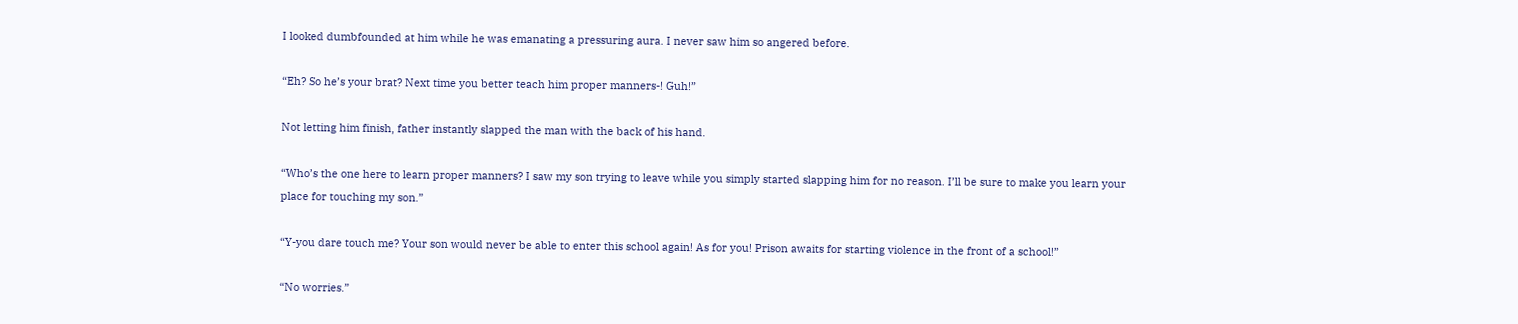I looked dumbfounded at him while he was emanating a pressuring aura. I never saw him so angered before.

“Eh? So he’s your brat? Next time you better teach him proper manners-! Guh!”

Not letting him finish, father instantly slapped the man with the back of his hand.

“Who’s the one here to learn proper manners? I saw my son trying to leave while you simply started slapping him for no reason. I’ll be sure to make you learn your place for touching my son.”

“Y-you dare touch me? Your son would never be able to enter this school again! As for you! Prison awaits for starting violence in the front of a school!”

“No worries.”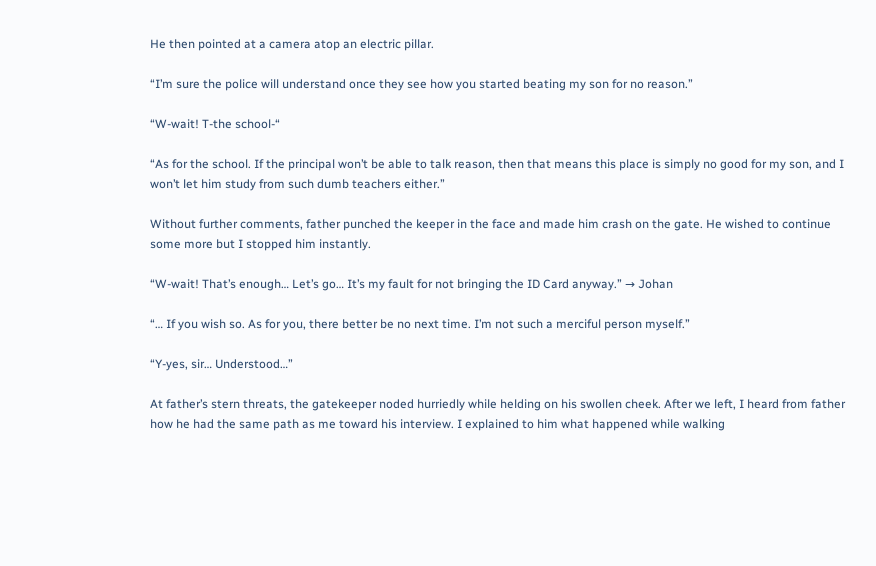He then pointed at a camera atop an electric pillar.

“I’m sure the police will understand once they see how you started beating my son for no reason.”

“W-wait! T-the school-“

“As for the school. If the principal won’t be able to talk reason, then that means this place is simply no good for my son, and I won’t let him study from such dumb teachers either.”

Without further comments, father punched the keeper in the face and made him crash on the gate. He wished to continue some more but I stopped him instantly.

“W-wait! That’s enough… Let’s go… It’s my fault for not bringing the ID Card anyway.” → Johan

“… If you wish so. As for you, there better be no next time. I’m not such a merciful person myself.”

“Y-yes, sir… Understood…”

At father’s stern threats, the gatekeeper noded hurriedly while helding on his swollen cheek. After we left, I heard from father how he had the same path as me toward his interview. I explained to him what happened while walking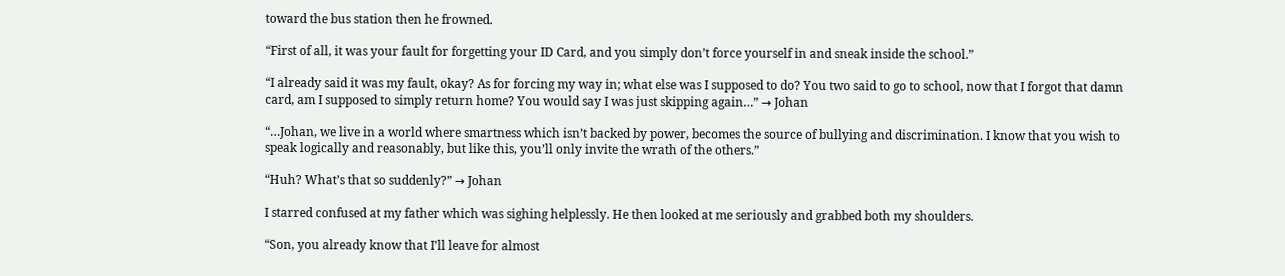toward the bus station then he frowned.

“First of all, it was your fault for forgetting your ID Card, and you simply don’t force yourself in and sneak inside the school.”

“I already said it was my fault, okay? As for forcing my way in; what else was I supposed to do? You two said to go to school, now that I forgot that damn card, am I supposed to simply return home? You would say I was just skipping again…” → Johan

“…Johan, we live in a world where smartness which isn’t backed by power, becomes the source of bullying and discrimination. I know that you wish to speak logically and reasonably, but like this, you’ll only invite the wrath of the others.”

“Huh? What’s that so suddenly?” → Johan

I starred confused at my father which was sighing helplessly. He then looked at me seriously and grabbed both my shoulders.

“Son, you already know that I’ll leave for almost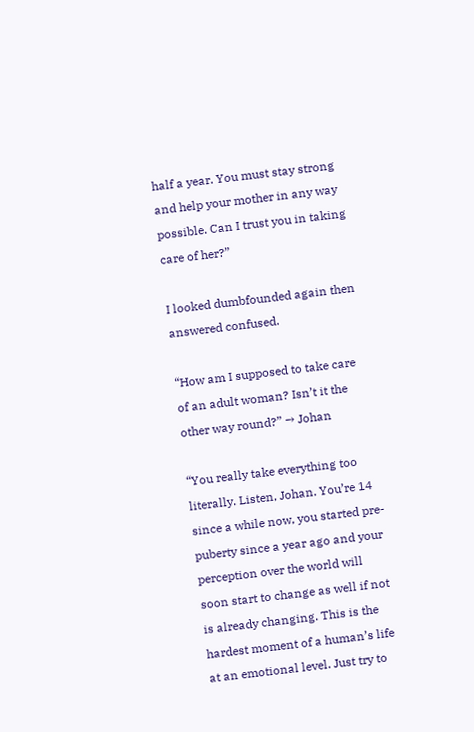half a year. You must stay strong and help your mother in any way possible. Can I trust you in taking care of her?”

I looked dumbfounded again then answered confused.

“How am I supposed to take care of an adult woman? Isn’t it the other way round?” → Johan

“You really take everything too literally. Listen, Johan. You’re 14 since a while now, you started pre-puberty since a year ago and your perception over the world will soon start to change as well if not is already changing. This is the hardest moment of a human’s life at an emotional level. Just try to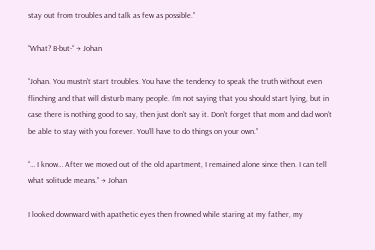stay out from troubles and talk as few as possible.”

“What? B-but-“ → Johan

“Johan. You mustn’t start troubles. You have the tendency to speak the truth without even flinching and that will disturb many people. I’m not saying that you should start lying, but in case there is nothing good to say, then just don’t say it. Don’t forget that mom and dad won’t be able to stay with you forever. You’ll have to do things on your own.”

“… I know… After we moved out of the old apartment, I remained alone since then. I can tell what solitude means.” → Johan

I looked downward with apathetic eyes then frowned while staring at my father, my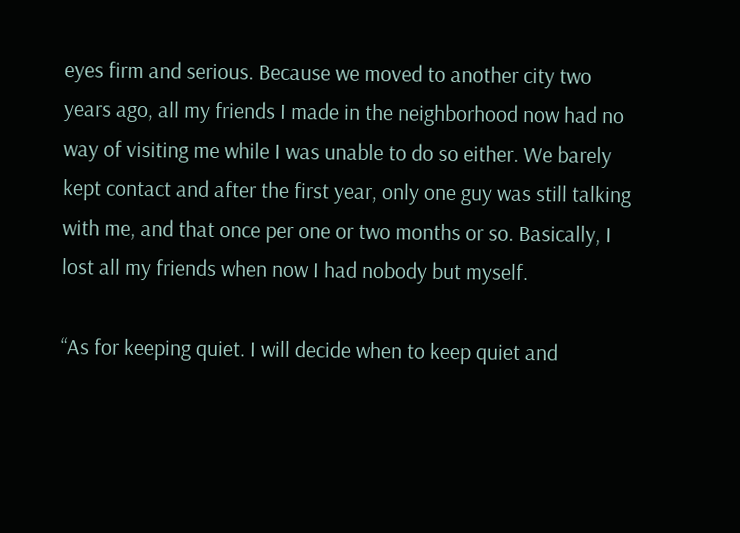eyes firm and serious. Because we moved to another city two years ago, all my friends I made in the neighborhood now had no way of visiting me while I was unable to do so either. We barely kept contact and after the first year, only one guy was still talking with me, and that once per one or two months or so. Basically, I lost all my friends when now I had nobody but myself.

“As for keeping quiet. I will decide when to keep quiet and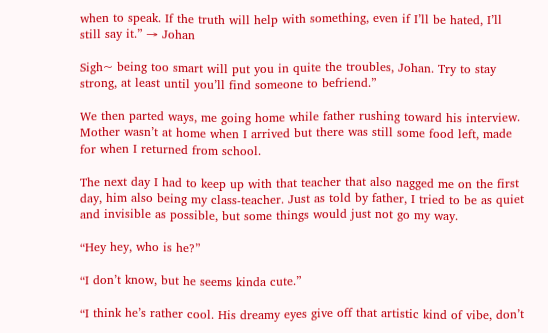when to speak. If the truth will help with something, even if I’ll be hated, I’ll still say it.” → Johan

Sigh~ being too smart will put you in quite the troubles, Johan. Try to stay strong, at least until you’ll find someone to befriend.”

We then parted ways, me going home while father rushing toward his interview. Mother wasn’t at home when I arrived but there was still some food left, made for when I returned from school.

The next day I had to keep up with that teacher that also nagged me on the first day, him also being my class-teacher. Just as told by father, I tried to be as quiet and invisible as possible, but some things would just not go my way.

“Hey hey, who is he?”

“I don’t know, but he seems kinda cute.”

“I think he’s rather cool. His dreamy eyes give off that artistic kind of vibe, don’t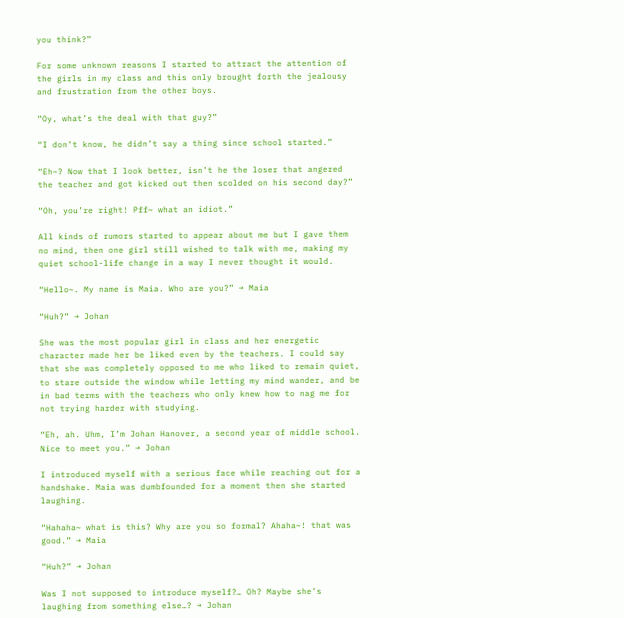you think?”

For some unknown reasons I started to attract the attention of the girls in my class and this only brought forth the jealousy and frustration from the other boys.

“Oy, what’s the deal with that guy?”

“I don’t know, he didn’t say a thing since school started.”

“Eh~? Now that I look better, isn’t he the loser that angered the teacher and got kicked out then scolded on his second day?”

“Oh, you’re right! Pff~ what an idiot.”

All kinds of rumors started to appear about me but I gave them no mind, then one girl still wished to talk with me, making my quiet school-life change in a way I never thought it would.

“Hello~. My name is Maia. Who are you?” → Maia

“Huh?” → Johan

She was the most popular girl in class and her energetic character made her be liked even by the teachers. I could say that she was completely opposed to me who liked to remain quiet, to stare outside the window while letting my mind wander, and be in bad terms with the teachers who only knew how to nag me for not trying harder with studying.

“Eh, ah. Uhm, I’m Johan Hanover, a second year of middle school. Nice to meet you.” → Johan

I introduced myself with a serious face while reaching out for a handshake. Maia was dumbfounded for a moment then she started laughing.

“Hahaha~ what is this? Why are you so formal? Ahaha~! that was good.” → Maia

“Huh?” → Johan

Was I not supposed to introduce myself?… Oh? Maybe she’s laughing from something else…? → Johan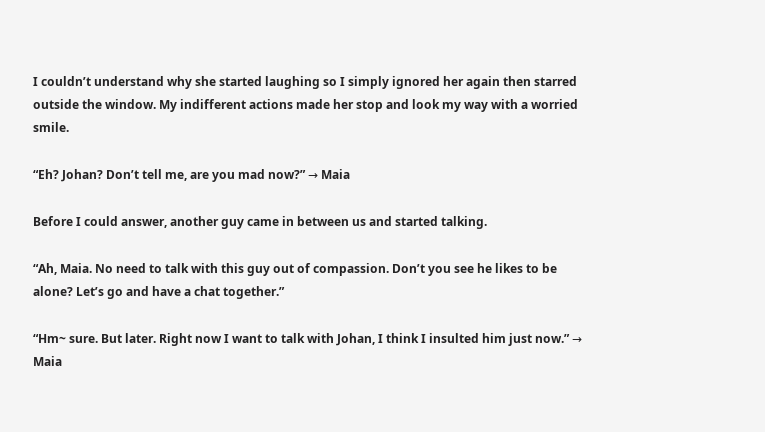I couldn’t understand why she started laughing so I simply ignored her again then starred outside the window. My indifferent actions made her stop and look my way with a worried smile.

“Eh? Johan? Don’t tell me, are you mad now?” → Maia

Before I could answer, another guy came in between us and started talking.

“Ah, Maia. No need to talk with this guy out of compassion. Don’t you see he likes to be alone? Let’s go and have a chat together.”

“Hm~ sure. But later. Right now I want to talk with Johan, I think I insulted him just now.” → Maia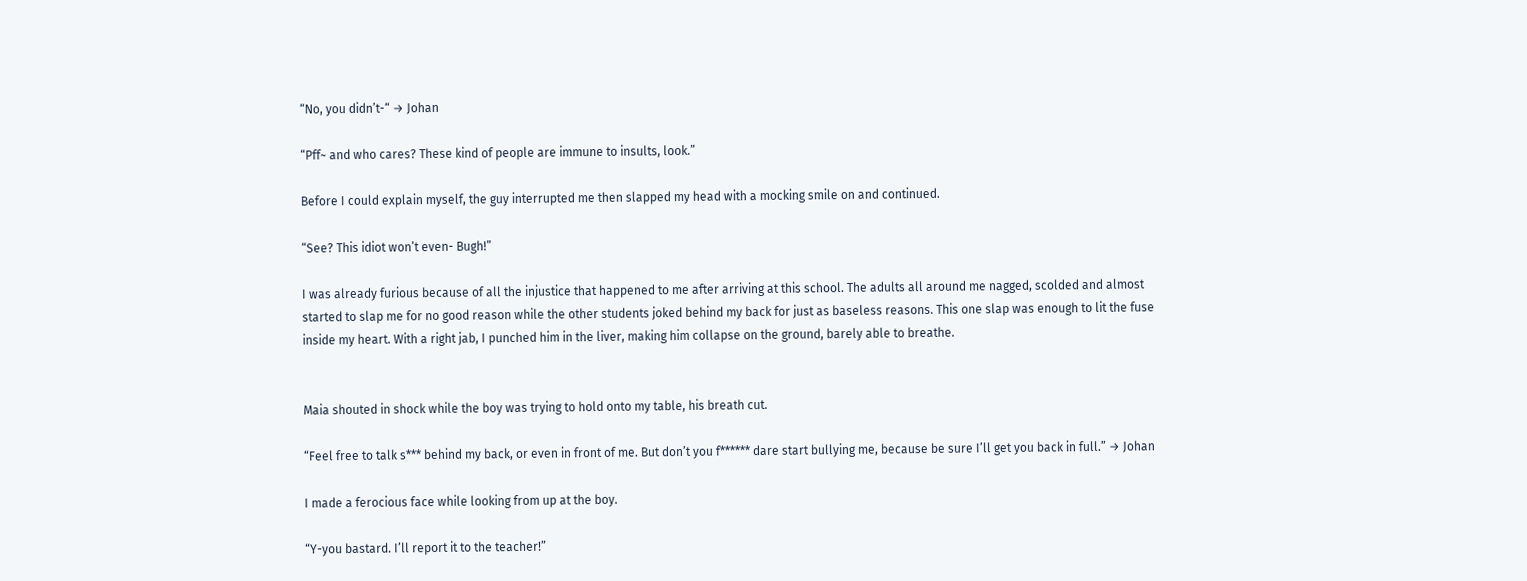“No, you didn’t-“ → Johan

“Pff~ and who cares? These kind of people are immune to insults, look.”

Before I could explain myself, the guy interrupted me then slapped my head with a mocking smile on and continued.

“See? This idiot won’t even- Bugh!”

I was already furious because of all the injustice that happened to me after arriving at this school. The adults all around me nagged, scolded and almost started to slap me for no good reason while the other students joked behind my back for just as baseless reasons. This one slap was enough to lit the fuse inside my heart. With a right jab, I punched him in the liver, making him collapse on the ground, barely able to breathe.


Maia shouted in shock while the boy was trying to hold onto my table, his breath cut.

“Feel free to talk s*** behind my back, or even in front of me. But don’t you f****** dare start bullying me, because be sure I’ll get you back in full.” → Johan

I made a ferocious face while looking from up at the boy.

“Y-you bastard. I’ll report it to the teacher!”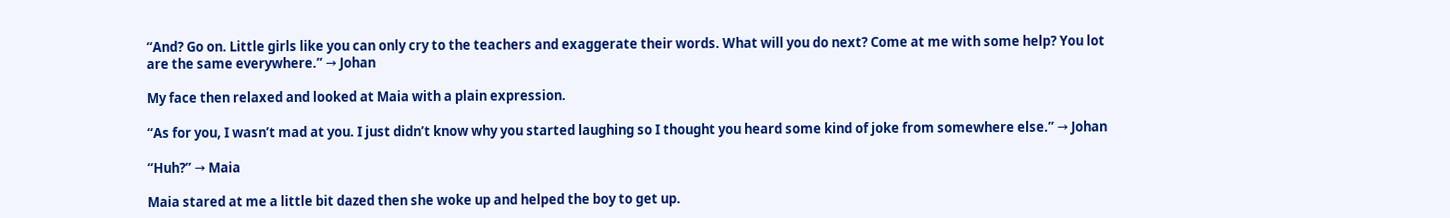“And? Go on. Little girls like you can only cry to the teachers and exaggerate their words. What will you do next? Come at me with some help? You lot are the same everywhere.” → Johan

My face then relaxed and looked at Maia with a plain expression.

“As for you, I wasn’t mad at you. I just didn’t know why you started laughing so I thought you heard some kind of joke from somewhere else.” → Johan

“Huh?” → Maia

Maia stared at me a little bit dazed then she woke up and helped the boy to get up.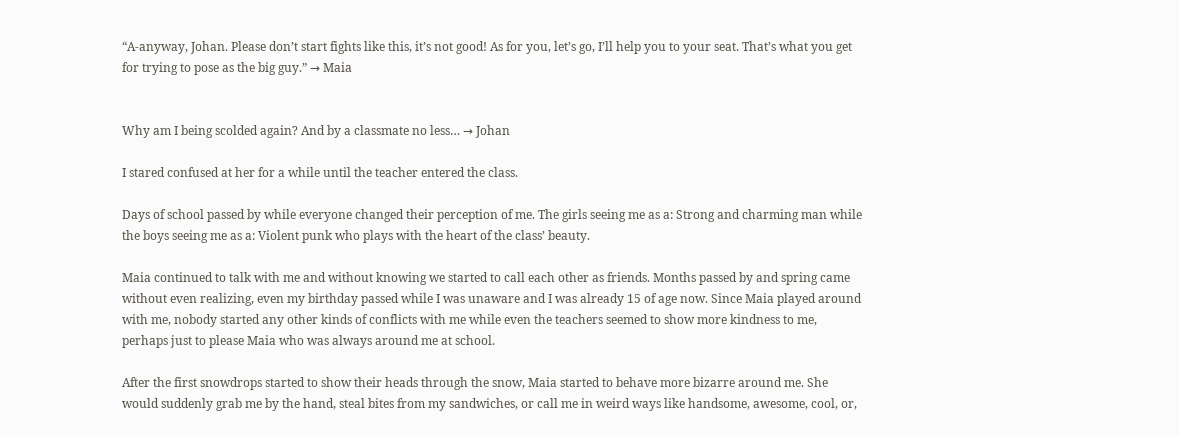“A-anyway, Johan. Please don’t start fights like this, it’s not good! As for you, let’s go, I’ll help you to your seat. That’s what you get for trying to pose as the big guy.” → Maia


Why am I being scolded again? And by a classmate no less… → Johan

I stared confused at her for a while until the teacher entered the class.

Days of school passed by while everyone changed their perception of me. The girls seeing me as a: Strong and charming man while the boys seeing me as a: Violent punk who plays with the heart of the class’ beauty.

Maia continued to talk with me and without knowing we started to call each other as friends. Months passed by and spring came without even realizing, even my birthday passed while I was unaware and I was already 15 of age now. Since Maia played around with me, nobody started any other kinds of conflicts with me while even the teachers seemed to show more kindness to me, perhaps just to please Maia who was always around me at school.

After the first snowdrops started to show their heads through the snow, Maia started to behave more bizarre around me. She would suddenly grab me by the hand, steal bites from my sandwiches, or call me in weird ways like handsome, awesome, cool, or,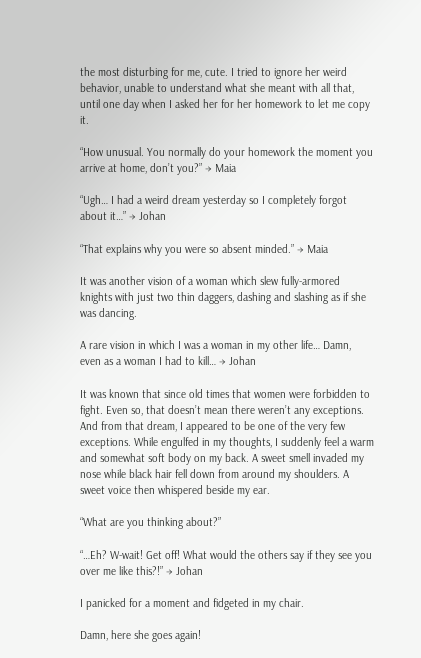the most disturbing for me, cute. I tried to ignore her weird behavior, unable to understand what she meant with all that, until one day when I asked her for her homework to let me copy it.

“How unusual. You normally do your homework the moment you arrive at home, don’t you?” → Maia

“Ugh… I had a weird dream yesterday so I completely forgot about it…” → Johan

“That explains why you were so absent minded.” → Maia

It was another vision of a woman which slew fully-armored knights with just two thin daggers, dashing and slashing as if she was dancing.

A rare vision in which I was a woman in my other life… Damn, even as a woman I had to kill… → Johan

It was known that since old times that women were forbidden to fight. Even so, that doesn’t mean there weren’t any exceptions. And from that dream, I appeared to be one of the very few exceptions. While engulfed in my thoughts, I suddenly feel a warm and somewhat soft body on my back. A sweet smell invaded my nose while black hair fell down from around my shoulders. A sweet voice then whispered beside my ear.

“What are you thinking about?”

“…Eh? W-wait! Get off! What would the others say if they see you over me like this?!” → Johan

I panicked for a moment and fidgeted in my chair.

Damn, here she goes again!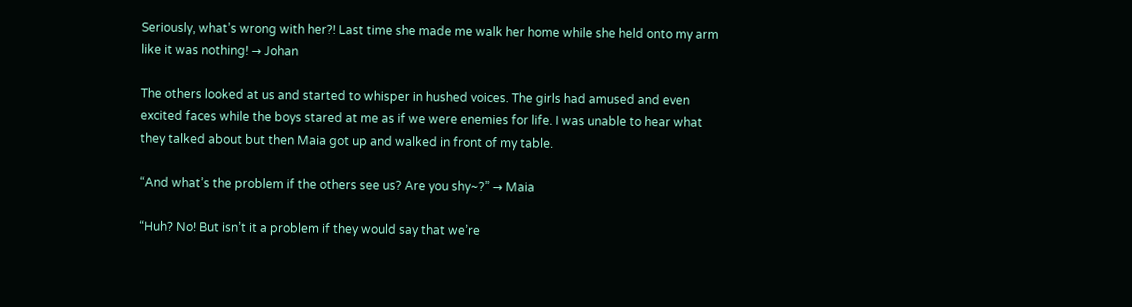Seriously, what’s wrong with her?! Last time she made me walk her home while she held onto my arm like it was nothing! → Johan

The others looked at us and started to whisper in hushed voices. The girls had amused and even excited faces while the boys stared at me as if we were enemies for life. I was unable to hear what they talked about but then Maia got up and walked in front of my table.

“And what’s the problem if the others see us? Are you shy~?” → Maia

“Huh? No! But isn’t it a problem if they would say that we’re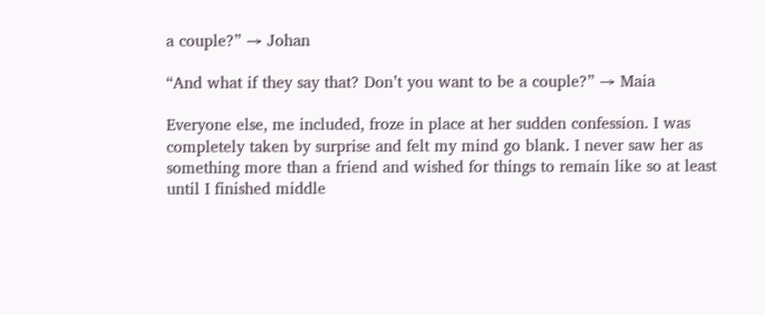a couple?” → Johan

“And what if they say that? Don’t you want to be a couple?” → Maia

Everyone else, me included, froze in place at her sudden confession. I was completely taken by surprise and felt my mind go blank. I never saw her as something more than a friend and wished for things to remain like so at least until I finished middle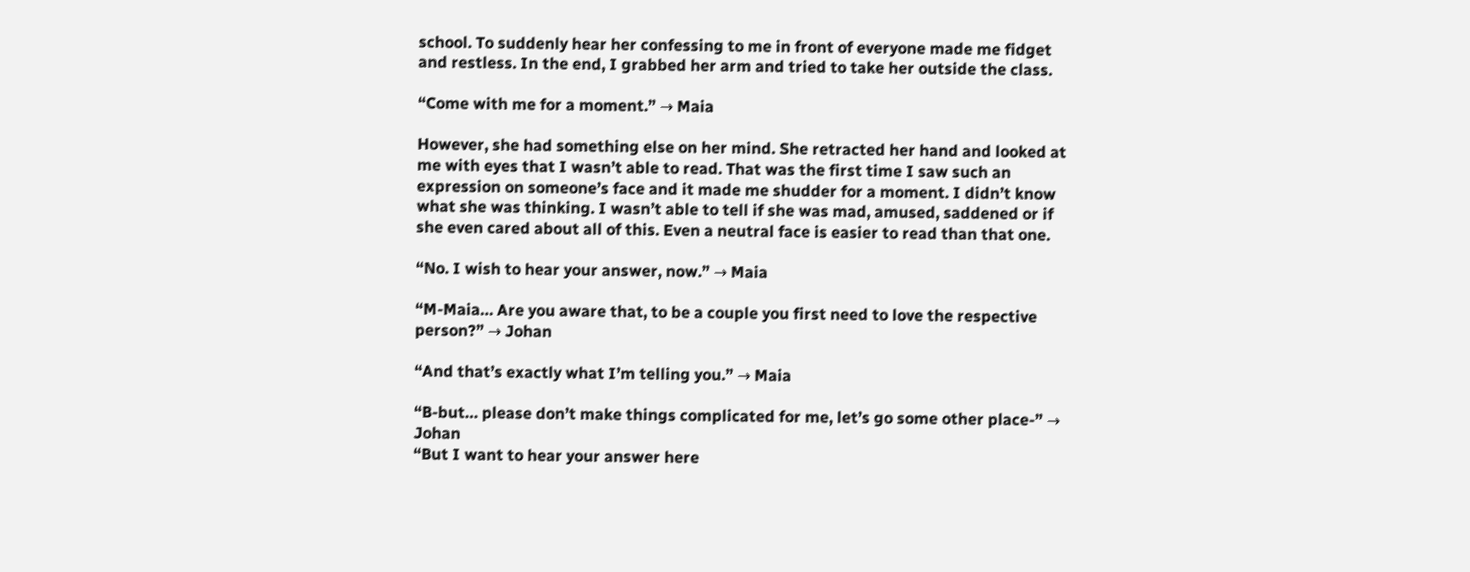school. To suddenly hear her confessing to me in front of everyone made me fidget and restless. In the end, I grabbed her arm and tried to take her outside the class.

“Come with me for a moment.” → Maia

However, she had something else on her mind. She retracted her hand and looked at me with eyes that I wasn’t able to read. That was the first time I saw such an expression on someone’s face and it made me shudder for a moment. I didn’t know what she was thinking. I wasn’t able to tell if she was mad, amused, saddened or if she even cared about all of this. Even a neutral face is easier to read than that one.

“No. I wish to hear your answer, now.” → Maia

“M-Maia… Are you aware that, to be a couple you first need to love the respective person?” → Johan

“And that’s exactly what I’m telling you.” → Maia

“B-but… please don’t make things complicated for me, let’s go some other place-” → Johan
“But I want to hear your answer here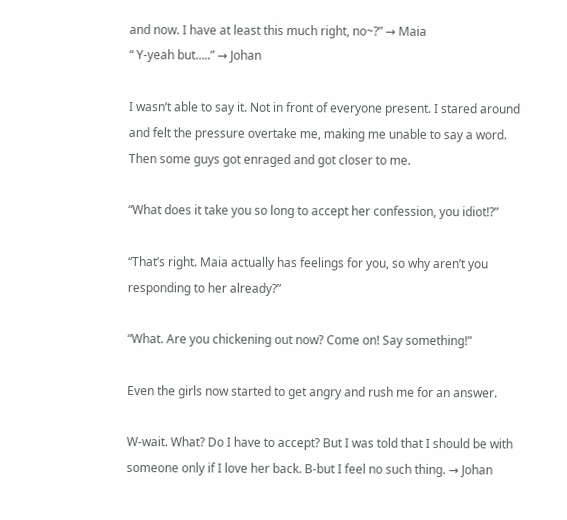and now. I have at least this much right, no~?” → Maia
“ Y-yeah but…..” → Johan

I wasn’t able to say it. Not in front of everyone present. I stared around and felt the pressure overtake me, making me unable to say a word. Then some guys got enraged and got closer to me.

“What does it take you so long to accept her confession, you idiot!?”

“That’s right. Maia actually has feelings for you, so why aren’t you responding to her already?”

“What. Are you chickening out now? Come on! Say something!”

Even the girls now started to get angry and rush me for an answer.

W-wait. What? Do I have to accept? But I was told that I should be with someone only if I love her back. B-but I feel no such thing. → Johan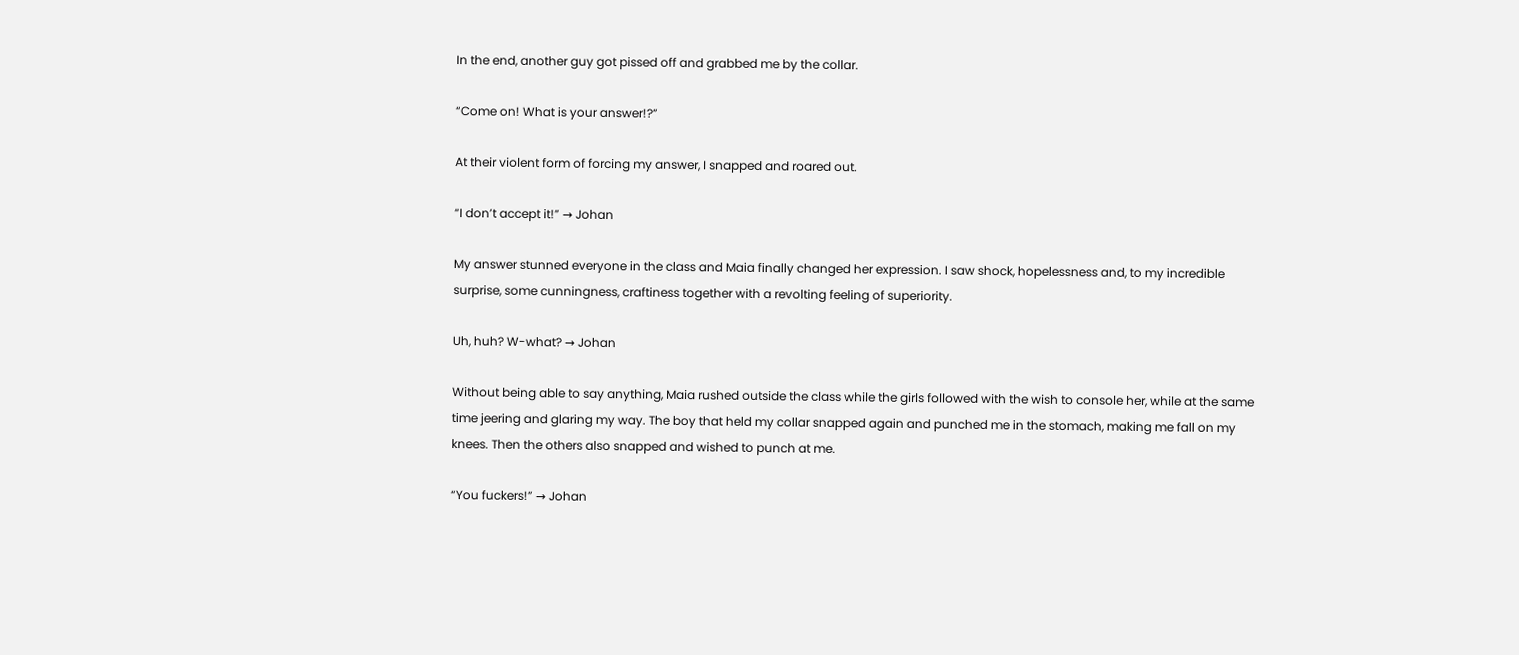In the end, another guy got pissed off and grabbed me by the collar.

“Come on! What is your answer!?”

At their violent form of forcing my answer, I snapped and roared out.

“I don’t accept it!” → Johan

My answer stunned everyone in the class and Maia finally changed her expression. I saw shock, hopelessness and, to my incredible surprise, some cunningness, craftiness together with a revolting feeling of superiority.

Uh, huh? W-what? → Johan

Without being able to say anything, Maia rushed outside the class while the girls followed with the wish to console her, while at the same time jeering and glaring my way. The boy that held my collar snapped again and punched me in the stomach, making me fall on my knees. Then the others also snapped and wished to punch at me.

“You fuckers!” → Johan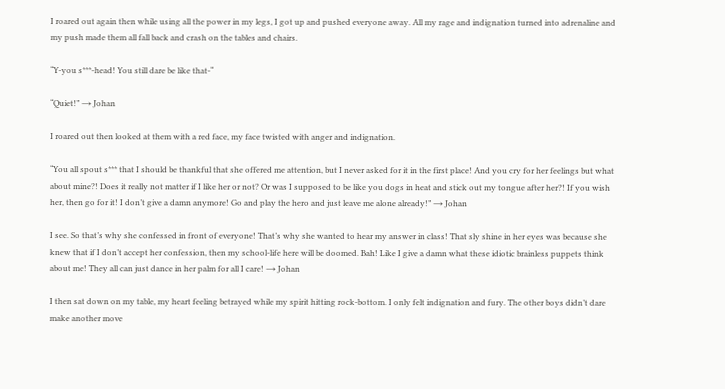I roared out again then while using all the power in my legs, I got up and pushed everyone away. All my rage and indignation turned into adrenaline and my push made them all fall back and crash on the tables and chairs.

“Y-you s***-head! You still dare be like that-“

“Quiet!” → Johan

I roared out then looked at them with a red face, my face twisted with anger and indignation.

“You all spout s*** that I should be thankful that she offered me attention, but I never asked for it in the first place! And you cry for her feelings but what about mine?! Does it really not matter if I like her or not? Or was I supposed to be like you dogs in heat and stick out my tongue after her?! If you wish her, then go for it! I don’t give a damn anymore! Go and play the hero and just leave me alone already!” → Johan

I see. So that’s why she confessed in front of everyone! That’s why she wanted to hear my answer in class! That sly shine in her eyes was because she knew that if I don’t accept her confession, then my school-life here will be doomed. Bah! Like I give a damn what these idiotic brainless puppets think about me! They all can just dance in her palm for all I care! → Johan

I then sat down on my table, my heart feeling betrayed while my spirit hitting rock-bottom. I only felt indignation and fury. The other boys didn’t dare make another move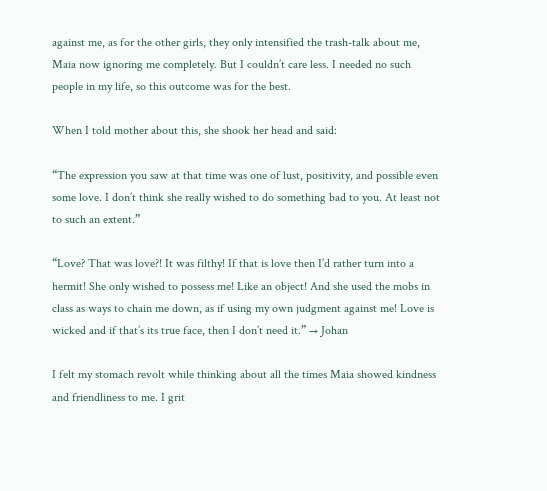against me, as for the other girls, they only intensified the trash-talk about me, Maia now ignoring me completely. But I couldn’t care less. I needed no such people in my life, so this outcome was for the best.

When I told mother about this, she shook her head and said:

“The expression you saw at that time was one of lust, positivity, and possible even some love. I don’t think she really wished to do something bad to you. At least not to such an extent.”

“Love? That was love?! It was filthy! If that is love then I’d rather turn into a hermit! She only wished to possess me! Like an object! And she used the mobs in class as ways to chain me down, as if using my own judgment against me! Love is wicked and if that’s its true face, then I don’t need it.” → Johan

I felt my stomach revolt while thinking about all the times Maia showed kindness and friendliness to me. I grit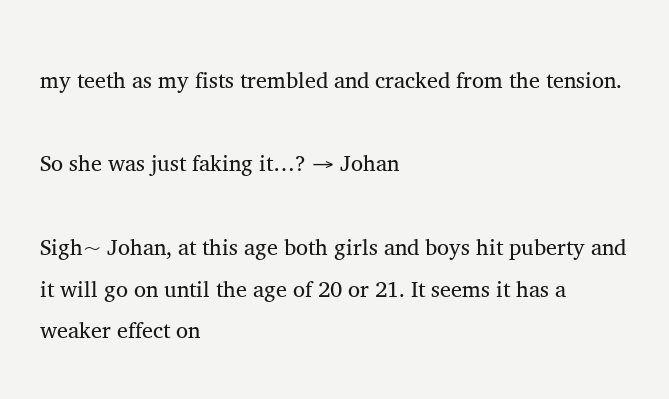my teeth as my fists trembled and cracked from the tension.

So she was just faking it…? → Johan

Sigh~ Johan, at this age both girls and boys hit puberty and it will go on until the age of 20 or 21. It seems it has a weaker effect on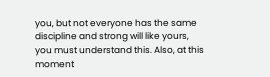you, but not everyone has the same discipline and strong will like yours, you must understand this. Also, at this moment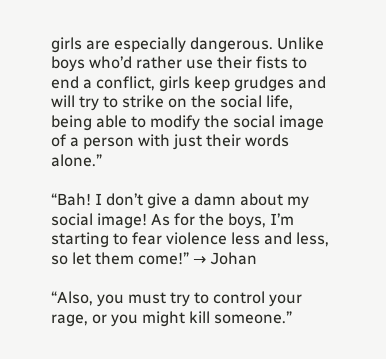girls are especially dangerous. Unlike boys who’d rather use their fists to end a conflict, girls keep grudges and will try to strike on the social life, being able to modify the social image of a person with just their words alone.”

“Bah! I don’t give a damn about my social image! As for the boys, I’m starting to fear violence less and less, so let them come!” → Johan

“Also, you must try to control your rage, or you might kill someone.”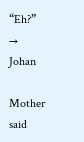“Eh?” → Johan

Mother said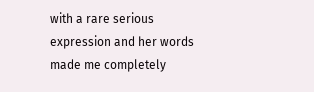with a rare serious expression and her words made me completely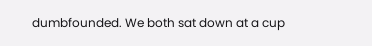dumbfounded. We both sat down at a cup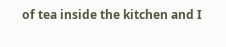of tea inside the kitchen and I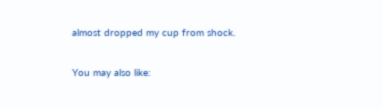almost dropped my cup from shock.

You may also like: